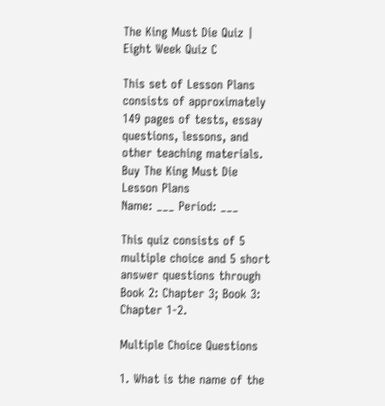The King Must Die Quiz | Eight Week Quiz C

This set of Lesson Plans consists of approximately 149 pages of tests, essay questions, lessons, and other teaching materials.
Buy The King Must Die Lesson Plans
Name: ___ Period: ___

This quiz consists of 5 multiple choice and 5 short answer questions through Book 2: Chapter 3; Book 3: Chapter 1-2.

Multiple Choice Questions

1. What is the name of the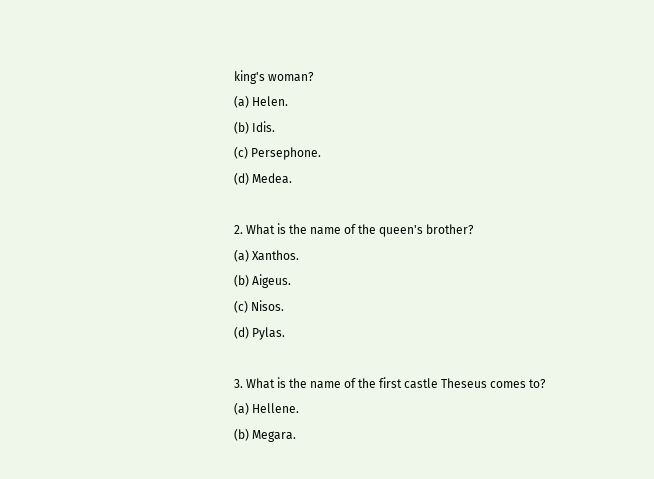king's woman?
(a) Helen.
(b) Idis.
(c) Persephone.
(d) Medea.

2. What is the name of the queen's brother?
(a) Xanthos.
(b) Aigeus.
(c) Nisos.
(d) Pylas.

3. What is the name of the first castle Theseus comes to?
(a) Hellene.
(b) Megara.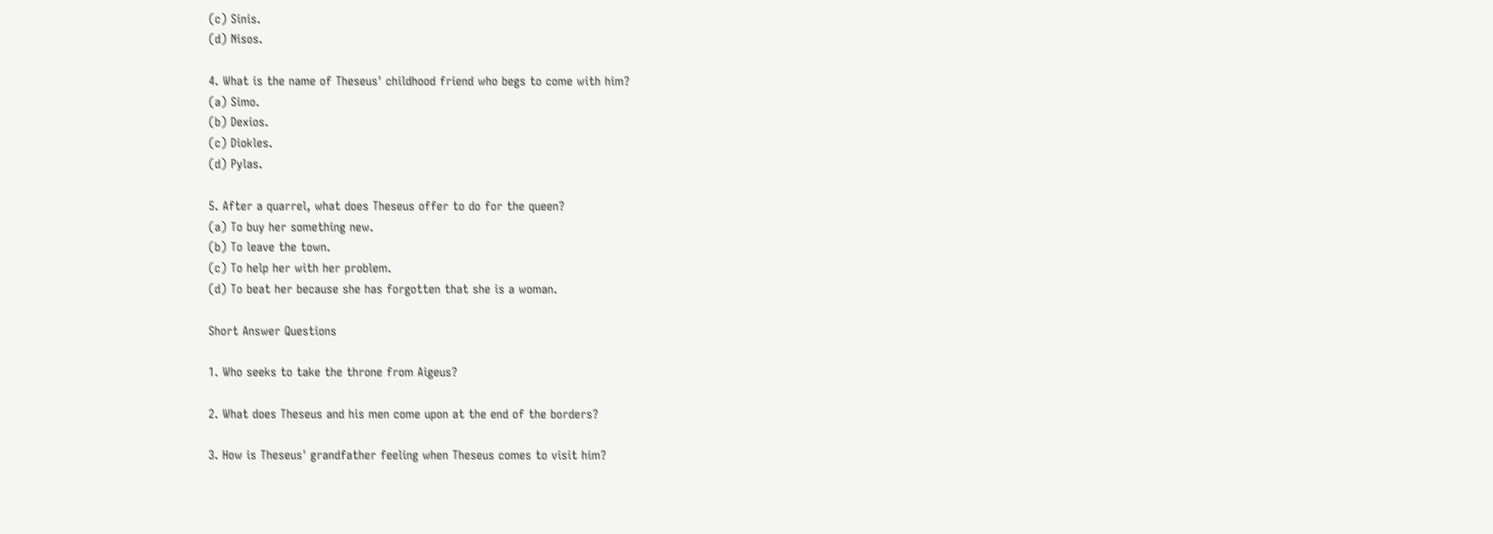(c) Sinis.
(d) Nisos.

4. What is the name of Theseus' childhood friend who begs to come with him?
(a) Simo.
(b) Dexios.
(c) Diokles.
(d) Pylas.

5. After a quarrel, what does Theseus offer to do for the queen?
(a) To buy her something new.
(b) To leave the town.
(c) To help her with her problem.
(d) To beat her because she has forgotten that she is a woman.

Short Answer Questions

1. Who seeks to take the throne from Aigeus?

2. What does Theseus and his men come upon at the end of the borders?

3. How is Theseus' grandfather feeling when Theseus comes to visit him?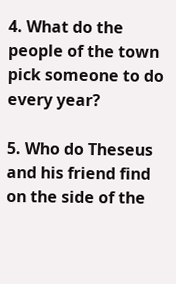4. What do the people of the town pick someone to do every year?

5. Who do Theseus and his friend find on the side of the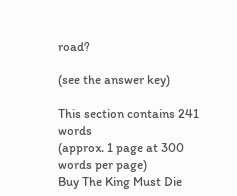road?

(see the answer key)

This section contains 241 words
(approx. 1 page at 300 words per page)
Buy The King Must Die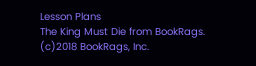Lesson Plans
The King Must Die from BookRags. (c)2018 BookRags, Inc.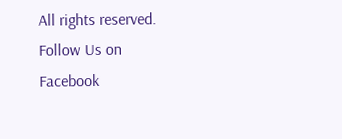All rights reserved.
Follow Us on Facebook